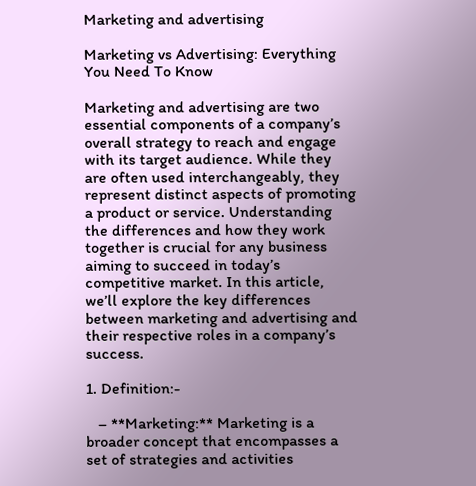Marketing and advertising

Marketing vs Advertising: Everything You Need To Know

Marketing and advertising are two essential components of a company’s overall strategy to reach and engage with its target audience. While they are often used interchangeably, they represent distinct aspects of promoting a product or service. Understanding the differences and how they work together is crucial for any business aiming to succeed in today’s competitive market. In this article, we’ll explore the key differences between marketing and advertising and their respective roles in a company’s success.

1. Definition:-

   – **Marketing:** Marketing is a broader concept that encompasses a set of strategies and activities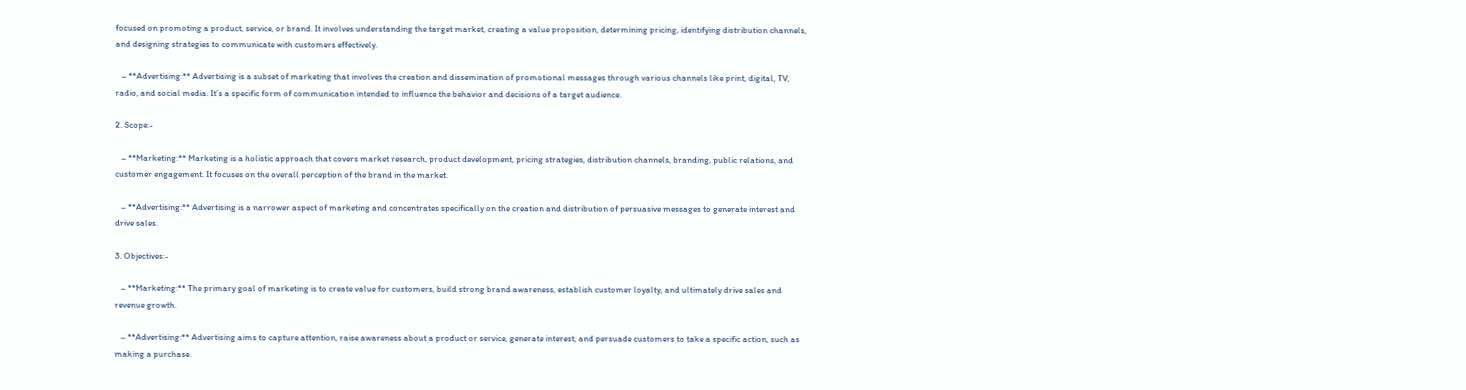focused on promoting a product, service, or brand. It involves understanding the target market, creating a value proposition, determining pricing, identifying distribution channels, and designing strategies to communicate with customers effectively.

   – **Advertising:** Advertising is a subset of marketing that involves the creation and dissemination of promotional messages through various channels like print, digital, TV, radio, and social media. It’s a specific form of communication intended to influence the behavior and decisions of a target audience.

2. Scope:-

   – **Marketing:** Marketing is a holistic approach that covers market research, product development, pricing strategies, distribution channels, branding, public relations, and customer engagement. It focuses on the overall perception of the brand in the market.

   – **Advertising:** Advertising is a narrower aspect of marketing and concentrates specifically on the creation and distribution of persuasive messages to generate interest and drive sales.

3. Objectives:-

   – **Marketing:** The primary goal of marketing is to create value for customers, build strong brand awareness, establish customer loyalty, and ultimately drive sales and revenue growth.

   – **Advertising:** Advertising aims to capture attention, raise awareness about a product or service, generate interest, and persuade customers to take a specific action, such as making a purchase.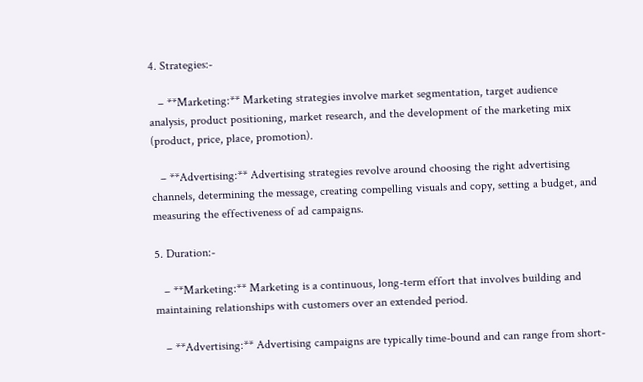4. Strategies:-

   – **Marketing:** Marketing strategies involve market segmentation, target audience analysis, product positioning, market research, and the development of the marketing mix (product, price, place, promotion).

   – **Advertising:** Advertising strategies revolve around choosing the right advertising channels, determining the message, creating compelling visuals and copy, setting a budget, and measuring the effectiveness of ad campaigns.

5. Duration:-

   – **Marketing:** Marketing is a continuous, long-term effort that involves building and maintaining relationships with customers over an extended period.

   – **Advertising:** Advertising campaigns are typically time-bound and can range from short-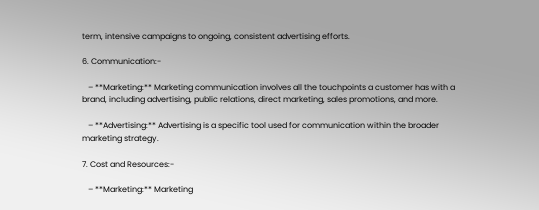term, intensive campaigns to ongoing, consistent advertising efforts.

6. Communication:-

   – **Marketing:** Marketing communication involves all the touchpoints a customer has with a brand, including advertising, public relations, direct marketing, sales promotions, and more.

   – **Advertising:** Advertising is a specific tool used for communication within the broader marketing strategy.

7. Cost and Resources:-

   – **Marketing:** Marketing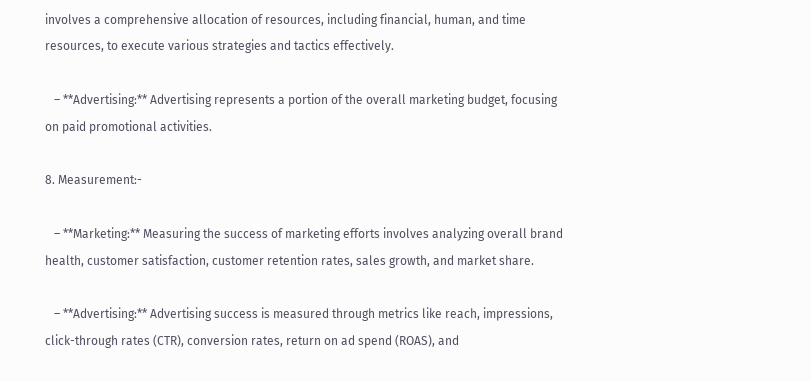involves a comprehensive allocation of resources, including financial, human, and time resources, to execute various strategies and tactics effectively.

   – **Advertising:** Advertising represents a portion of the overall marketing budget, focusing on paid promotional activities.

8. Measurement:-

   – **Marketing:** Measuring the success of marketing efforts involves analyzing overall brand health, customer satisfaction, customer retention rates, sales growth, and market share.

   – **Advertising:** Advertising success is measured through metrics like reach, impressions, click-through rates (CTR), conversion rates, return on ad spend (ROAS), and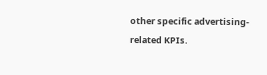other specific advertising-related KPIs.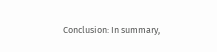Conclusion: In summary,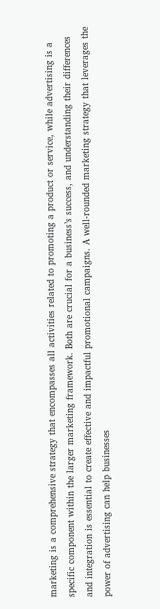marketing is a comprehensive strategy that encompasses all activities related to promoting a product or service, while advertising is a specific component within the larger marketing framework. Both are crucial for a business’s success, and understanding their differences and integration is essential to create effective and impactful promotional campaigns. A well-rounded marketing strategy that leverages the power of advertising can help businesses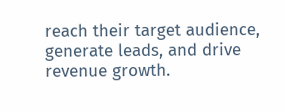reach their target audience, generate leads, and drive revenue growth.